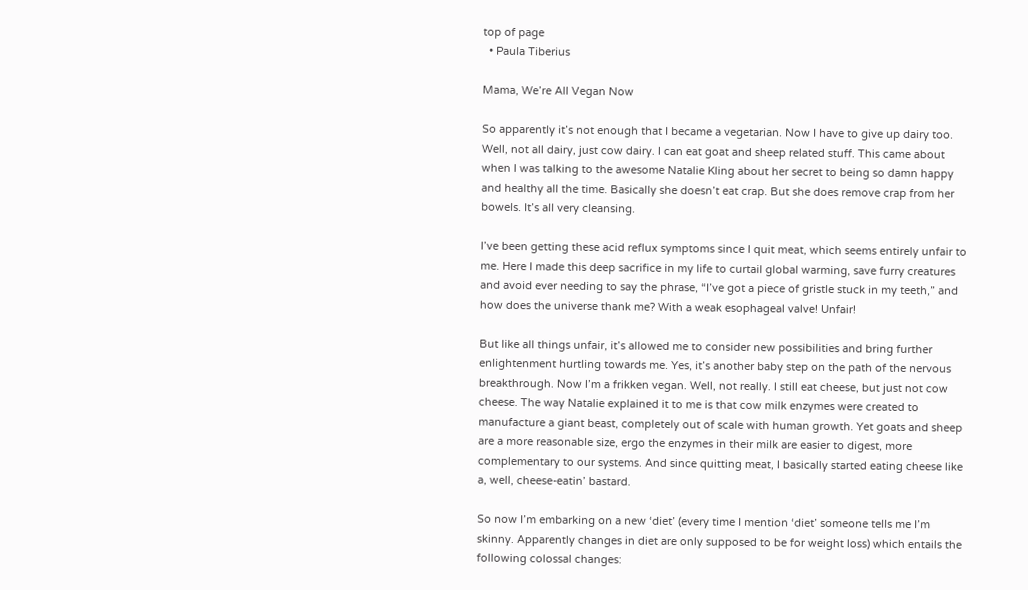top of page
  • Paula Tiberius

Mama, We’re All Vegan Now

So apparently it’s not enough that I became a vegetarian. Now I have to give up dairy too. Well, not all dairy, just cow dairy. I can eat goat and sheep related stuff. This came about when I was talking to the awesome Natalie Kling about her secret to being so damn happy and healthy all the time. Basically she doesn’t eat crap. But she does remove crap from her bowels. It’s all very cleansing.

I’ve been getting these acid reflux symptoms since I quit meat, which seems entirely unfair to me. Here I made this deep sacrifice in my life to curtail global warming, save furry creatures and avoid ever needing to say the phrase, “I’ve got a piece of gristle stuck in my teeth,” and how does the universe thank me? With a weak esophageal valve! Unfair!

But like all things unfair, it’s allowed me to consider new possibilities and bring further enlightenment hurtling towards me. Yes, it’s another baby step on the path of the nervous breakthrough. Now I’m a frikken vegan. Well, not really. I still eat cheese, but just not cow cheese. The way Natalie explained it to me is that cow milk enzymes were created to manufacture a giant beast, completely out of scale with human growth. Yet goats and sheep are a more reasonable size, ergo the enzymes in their milk are easier to digest, more complementary to our systems. And since quitting meat, I basically started eating cheese like a, well, cheese-eatin’ bastard.

So now I’m embarking on a new ‘diet’ (every time I mention ‘diet’ someone tells me I’m skinny. Apparently changes in diet are only supposed to be for weight loss) which entails the following colossal changes: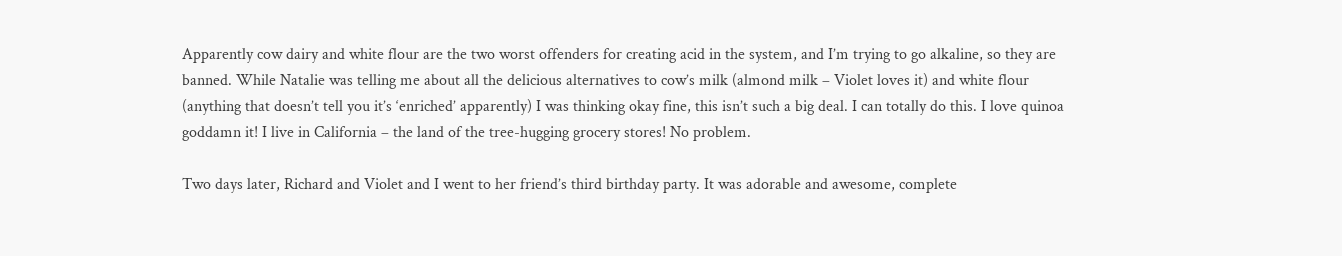Apparently cow dairy and white flour are the two worst offenders for creating acid in the system, and I’m trying to go alkaline, so they are banned. While Natalie was telling me about all the delicious alternatives to cow’s milk (almond milk – Violet loves it) and white flour (anything that doesn’t tell you it’s ‘enriched’ apparently) I was thinking okay fine, this isn’t such a big deal. I can totally do this. I love quinoa goddamn it! I live in California – the land of the tree-hugging grocery stores! No problem.

Two days later, Richard and Violet and I went to her friend’s third birthday party. It was adorable and awesome, complete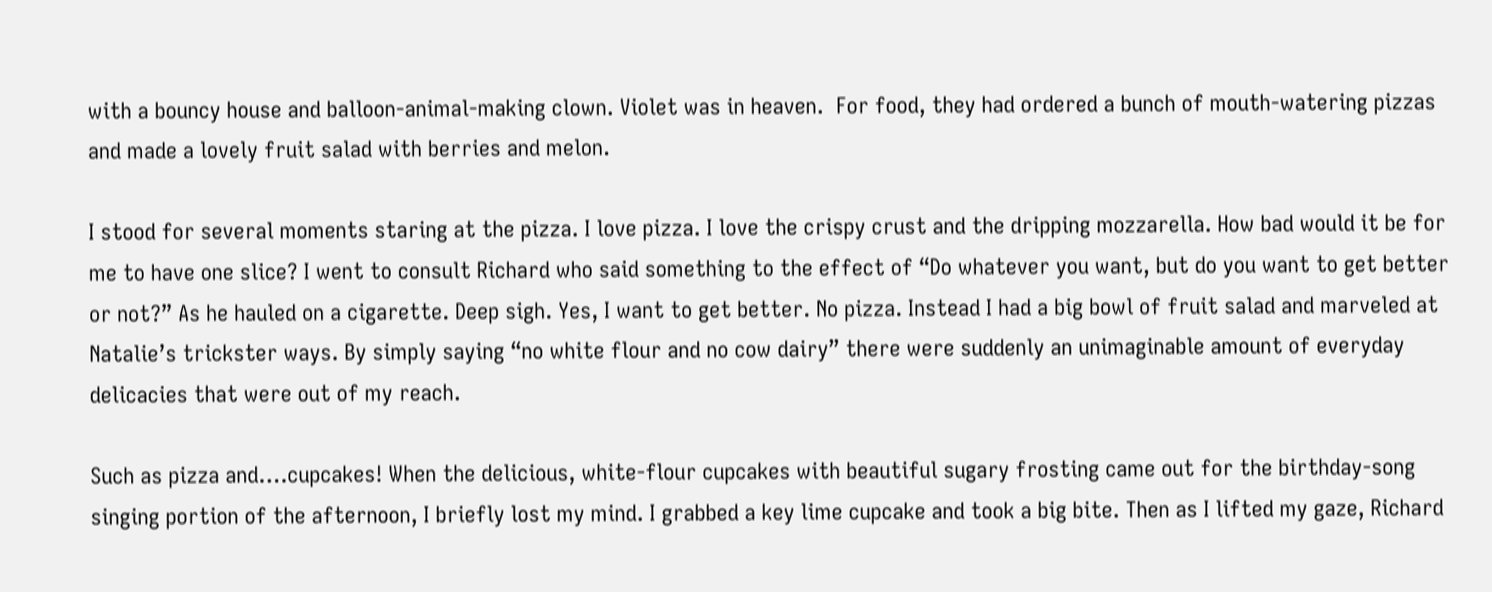with a bouncy house and balloon-animal-making clown. Violet was in heaven.  For food, they had ordered a bunch of mouth-watering pizzas and made a lovely fruit salad with berries and melon.

I stood for several moments staring at the pizza. I love pizza. I love the crispy crust and the dripping mozzarella. How bad would it be for me to have one slice? I went to consult Richard who said something to the effect of “Do whatever you want, but do you want to get better or not?” As he hauled on a cigarette. Deep sigh. Yes, I want to get better. No pizza. Instead I had a big bowl of fruit salad and marveled at Natalie’s trickster ways. By simply saying “no white flour and no cow dairy” there were suddenly an unimaginable amount of everyday delicacies that were out of my reach.

Such as pizza and….cupcakes! When the delicious, white-flour cupcakes with beautiful sugary frosting came out for the birthday-song singing portion of the afternoon, I briefly lost my mind. I grabbed a key lime cupcake and took a big bite. Then as I lifted my gaze, Richard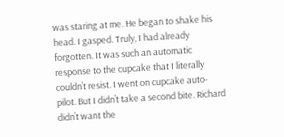was staring at me. He began to shake his head. I gasped. Truly, I had already forgotten. It was such an automatic response to the cupcake that I literally couldn’t resist. I went on cupcake auto-pilot. But I didn’t take a second bite. Richard didn’t want the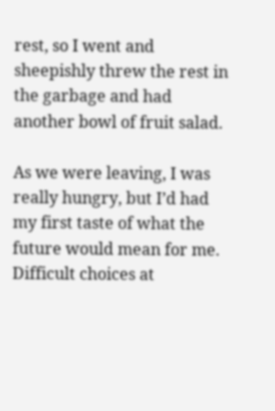rest, so I went and sheepishly threw the rest in the garbage and had another bowl of fruit salad.

As we were leaving, I was really hungry, but I’d had my first taste of what the future would mean for me. Difficult choices at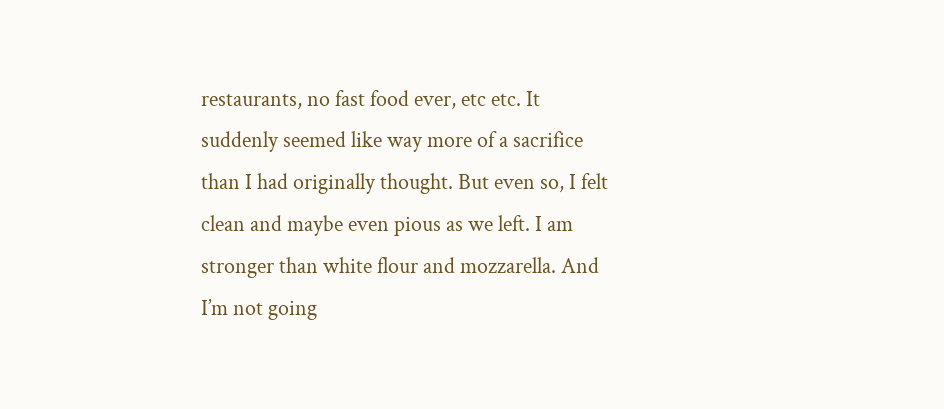restaurants, no fast food ever, etc etc. It suddenly seemed like way more of a sacrifice than I had originally thought. But even so, I felt clean and maybe even pious as we left. I am stronger than white flour and mozzarella. And I’m not going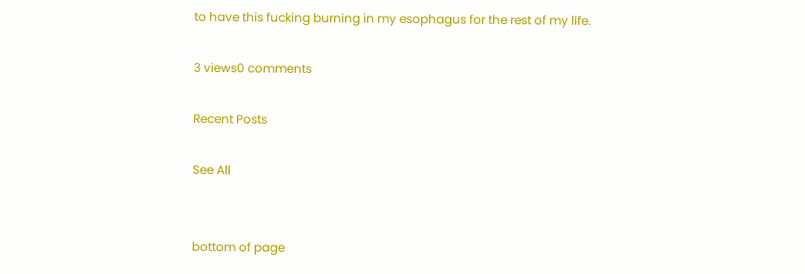to have this fucking burning in my esophagus for the rest of my life.

3 views0 comments

Recent Posts

See All


bottom of page